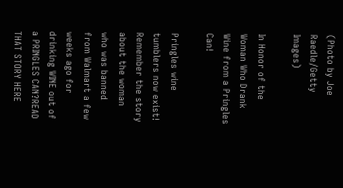(Photo by Joe Raedle/Getty Images)

In Honor of the Woman Who Drank Wine from a Pringles Can!

Pringles wine tumblers now exist! Remember the story about the woman who was banned from Walmart a few weeks ago for drinking WINE out of a PRINGLES CAN?READ THAT STORY HERE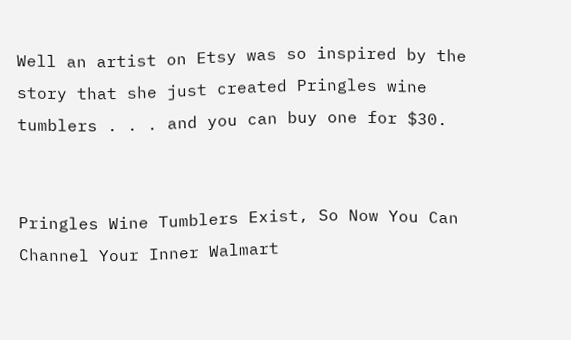Well an artist on Etsy was so inspired by the story that she just created Pringles wine tumblers . . . and you can buy one for $30.


Pringles Wine Tumblers Exist, So Now You Can Channel Your Inner Walmart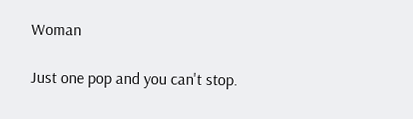Woman

Just one pop and you can't stop.